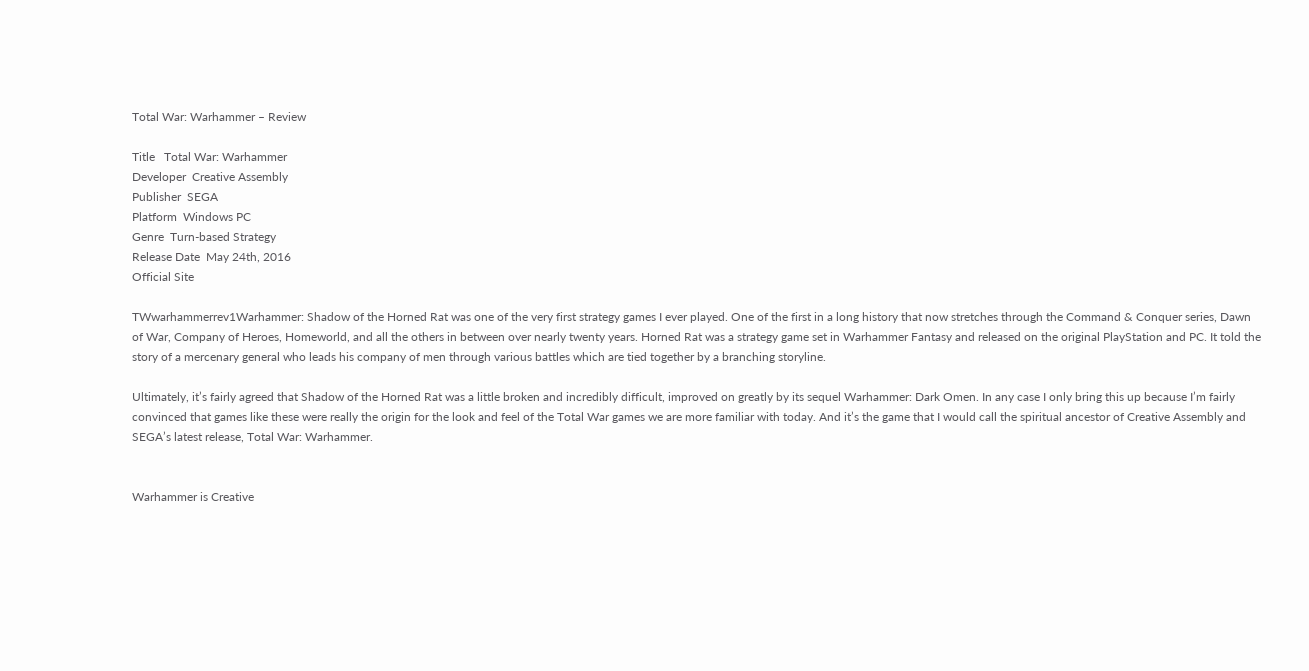Total War: Warhammer – Review

Title   Total War: Warhammer
Developer  Creative Assembly
Publisher  SEGA
Platform  Windows PC
Genre  Turn-based Strategy
Release Date  May 24th, 2016
Official Site

TWwarhammerrev1Warhammer: Shadow of the Horned Rat was one of the very first strategy games I ever played. One of the first in a long history that now stretches through the Command & Conquer series, Dawn of War, Company of Heroes, Homeworld, and all the others in between over nearly twenty years. Horned Rat was a strategy game set in Warhammer Fantasy and released on the original PlayStation and PC. It told the story of a mercenary general who leads his company of men through various battles which are tied together by a branching storyline.

Ultimately, it’s fairly agreed that Shadow of the Horned Rat was a little broken and incredibly difficult, improved on greatly by its sequel Warhammer: Dark Omen. In any case I only bring this up because I’m fairly convinced that games like these were really the origin for the look and feel of the Total War games we are more familiar with today. And it’s the game that I would call the spiritual ancestor of Creative Assembly and SEGA’s latest release, Total War: Warhammer.


Warhammer is Creative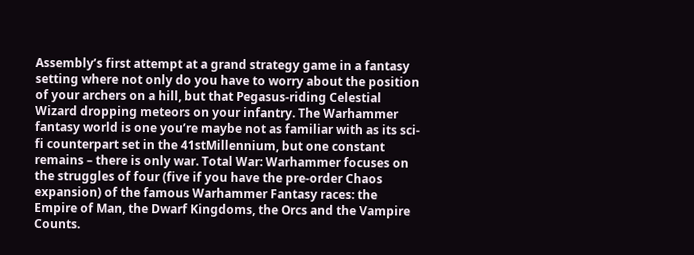Assembly’s first attempt at a grand strategy game in a fantasy setting where not only do you have to worry about the position of your archers on a hill, but that Pegasus-riding Celestial Wizard dropping meteors on your infantry. The Warhammer fantasy world is one you’re maybe not as familiar with as its sci-fi counterpart set in the 41stMillennium, but one constant remains – there is only war. Total War: Warhammer focuses on the struggles of four (five if you have the pre-order Chaos expansion) of the famous Warhammer Fantasy races: the Empire of Man, the Dwarf Kingdoms, the Orcs and the Vampire Counts.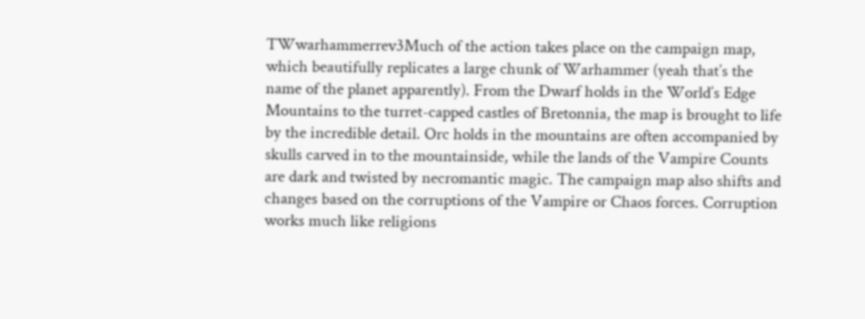TWwarhammerrev3Much of the action takes place on the campaign map, which beautifully replicates a large chunk of Warhammer (yeah that’s the name of the planet apparently). From the Dwarf holds in the World’s Edge Mountains to the turret-capped castles of Bretonnia, the map is brought to life by the incredible detail. Orc holds in the mountains are often accompanied by skulls carved in to the mountainside, while the lands of the Vampire Counts are dark and twisted by necromantic magic. The campaign map also shifts and changes based on the corruptions of the Vampire or Chaos forces. Corruption works much like religions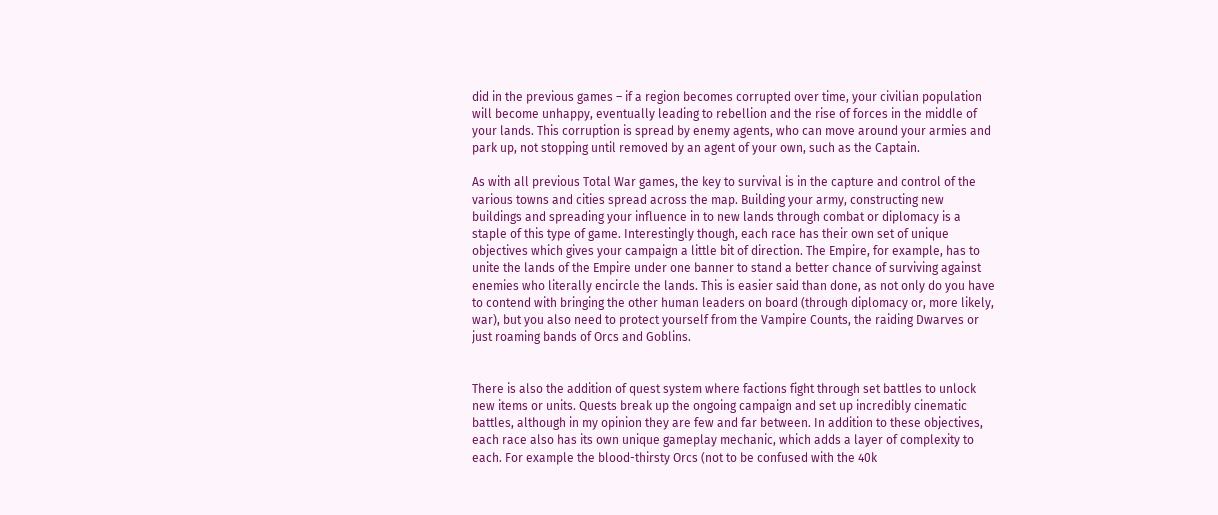did in the previous games – if a region becomes corrupted over time, your civilian population will become unhappy, eventually leading to rebellion and the rise of forces in the middle of your lands. This corruption is spread by enemy agents, who can move around your armies and park up, not stopping until removed by an agent of your own, such as the Captain.

As with all previous Total War games, the key to survival is in the capture and control of the various towns and cities spread across the map. Building your army, constructing new buildings and spreading your influence in to new lands through combat or diplomacy is a staple of this type of game. Interestingly though, each race has their own set of unique objectives which gives your campaign a little bit of direction. The Empire, for example, has to unite the lands of the Empire under one banner to stand a better chance of surviving against enemies who literally encircle the lands. This is easier said than done, as not only do you have to contend with bringing the other human leaders on board (through diplomacy or, more likely, war), but you also need to protect yourself from the Vampire Counts, the raiding Dwarves or just roaming bands of Orcs and Goblins.


There is also the addition of quest system where factions fight through set battles to unlock new items or units. Quests break up the ongoing campaign and set up incredibly cinematic battles, although in my opinion they are few and far between. In addition to these objectives, each race also has its own unique gameplay mechanic, which adds a layer of complexity to each. For example the blood-thirsty Orcs (not to be confused with the 40k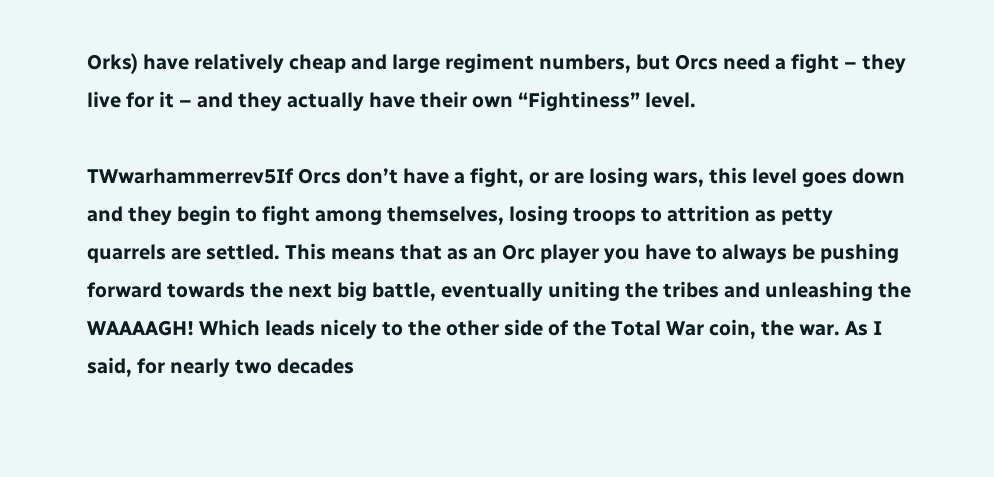Orks) have relatively cheap and large regiment numbers, but Orcs need a fight – they live for it – and they actually have their own “Fightiness” level.

TWwarhammerrev5If Orcs don’t have a fight, or are losing wars, this level goes down and they begin to fight among themselves, losing troops to attrition as petty quarrels are settled. This means that as an Orc player you have to always be pushing forward towards the next big battle, eventually uniting the tribes and unleashing the WAAAAGH! Which leads nicely to the other side of the Total War coin, the war. As I said, for nearly two decades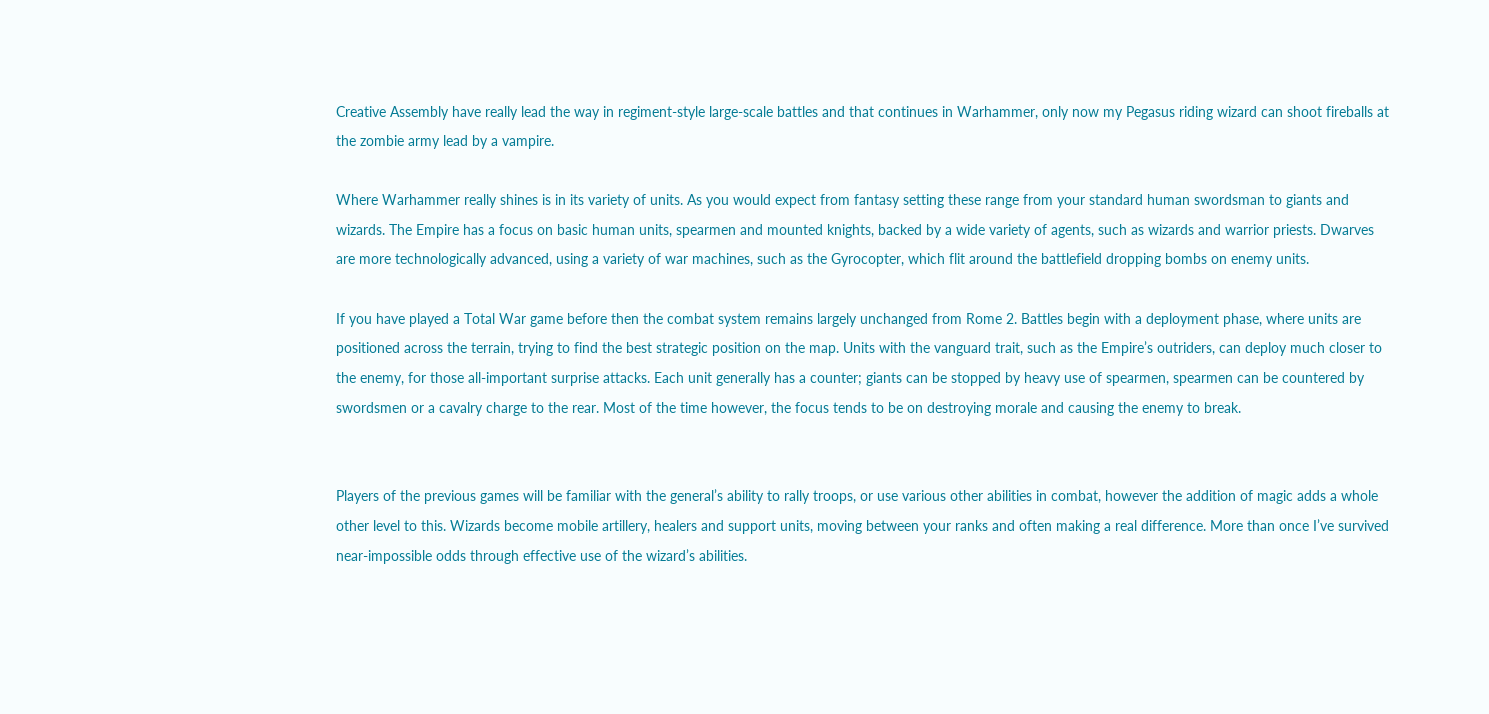Creative Assembly have really lead the way in regiment-style large-scale battles and that continues in Warhammer, only now my Pegasus riding wizard can shoot fireballs at the zombie army lead by a vampire.

Where Warhammer really shines is in its variety of units. As you would expect from fantasy setting these range from your standard human swordsman to giants and wizards. The Empire has a focus on basic human units, spearmen and mounted knights, backed by a wide variety of agents, such as wizards and warrior priests. Dwarves are more technologically advanced, using a variety of war machines, such as the Gyrocopter, which flit around the battlefield dropping bombs on enemy units.

If you have played a Total War game before then the combat system remains largely unchanged from Rome 2. Battles begin with a deployment phase, where units are positioned across the terrain, trying to find the best strategic position on the map. Units with the vanguard trait, such as the Empire’s outriders, can deploy much closer to the enemy, for those all-important surprise attacks. Each unit generally has a counter; giants can be stopped by heavy use of spearmen, spearmen can be countered by swordsmen or a cavalry charge to the rear. Most of the time however, the focus tends to be on destroying morale and causing the enemy to break.


Players of the previous games will be familiar with the general’s ability to rally troops, or use various other abilities in combat, however the addition of magic adds a whole other level to this. Wizards become mobile artillery, healers and support units, moving between your ranks and often making a real difference. More than once I’ve survived near-impossible odds through effective use of the wizard’s abilities.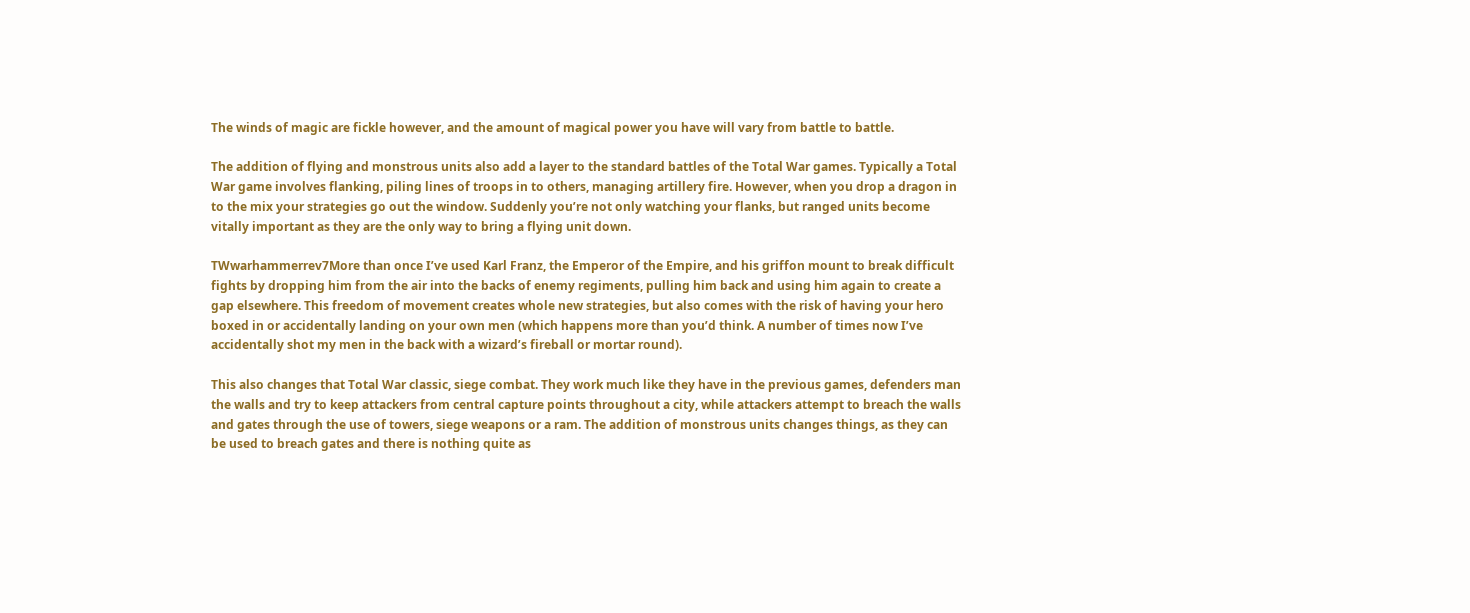The winds of magic are fickle however, and the amount of magical power you have will vary from battle to battle.

The addition of flying and monstrous units also add a layer to the standard battles of the Total War games. Typically a Total War game involves flanking, piling lines of troops in to others, managing artillery fire. However, when you drop a dragon in to the mix your strategies go out the window. Suddenly you’re not only watching your flanks, but ranged units become vitally important as they are the only way to bring a flying unit down.

TWwarhammerrev7More than once I’ve used Karl Franz, the Emperor of the Empire, and his griffon mount to break difficult fights by dropping him from the air into the backs of enemy regiments, pulling him back and using him again to create a gap elsewhere. This freedom of movement creates whole new strategies, but also comes with the risk of having your hero boxed in or accidentally landing on your own men (which happens more than you’d think. A number of times now I’ve accidentally shot my men in the back with a wizard’s fireball or mortar round).

This also changes that Total War classic, siege combat. They work much like they have in the previous games, defenders man the walls and try to keep attackers from central capture points throughout a city, while attackers attempt to breach the walls and gates through the use of towers, siege weapons or a ram. The addition of monstrous units changes things, as they can be used to breach gates and there is nothing quite as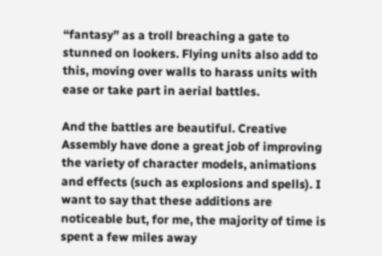“fantasy” as a troll breaching a gate to stunned on lookers. Flying units also add to this, moving over walls to harass units with ease or take part in aerial battles.

And the battles are beautiful. Creative Assembly have done a great job of improving the variety of character models, animations and effects (such as explosions and spells). I want to say that these additions are noticeable but, for me, the majority of time is spent a few miles away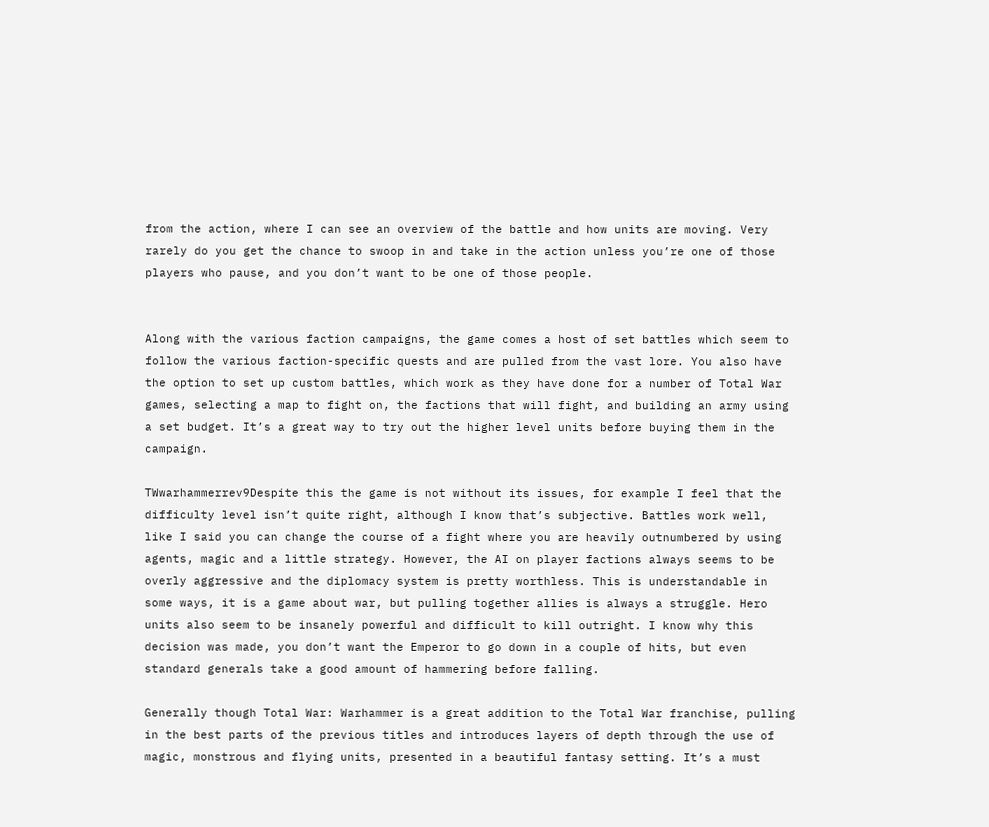from the action, where I can see an overview of the battle and how units are moving. Very rarely do you get the chance to swoop in and take in the action unless you’re one of those players who pause, and you don’t want to be one of those people.


Along with the various faction campaigns, the game comes a host of set battles which seem to follow the various faction-specific quests and are pulled from the vast lore. You also have the option to set up custom battles, which work as they have done for a number of Total War games, selecting a map to fight on, the factions that will fight, and building an army using a set budget. It’s a great way to try out the higher level units before buying them in the campaign.

TWwarhammerrev9Despite this the game is not without its issues, for example I feel that the difficulty level isn’t quite right, although I know that’s subjective. Battles work well, like I said you can change the course of a fight where you are heavily outnumbered by using agents, magic and a little strategy. However, the AI on player factions always seems to be overly aggressive and the diplomacy system is pretty worthless. This is understandable in some ways, it is a game about war, but pulling together allies is always a struggle. Hero units also seem to be insanely powerful and difficult to kill outright. I know why this decision was made, you don’t want the Emperor to go down in a couple of hits, but even standard generals take a good amount of hammering before falling.

Generally though Total War: Warhammer is a great addition to the Total War franchise, pulling in the best parts of the previous titles and introduces layers of depth through the use of magic, monstrous and flying units, presented in a beautiful fantasy setting. It’s a must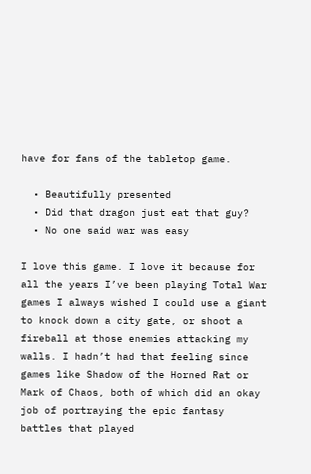have for fans of the tabletop game.

  • Beautifully presented
  • Did that dragon just eat that guy?
  • No one said war was easy

I love this game. I love it because for all the years I’ve been playing Total War games I always wished I could use a giant to knock down a city gate, or shoot a fireball at those enemies attacking my walls. I hadn’t had that feeling since games like Shadow of the Horned Rat or Mark of Chaos, both of which did an okay job of portraying the epic fantasy battles that played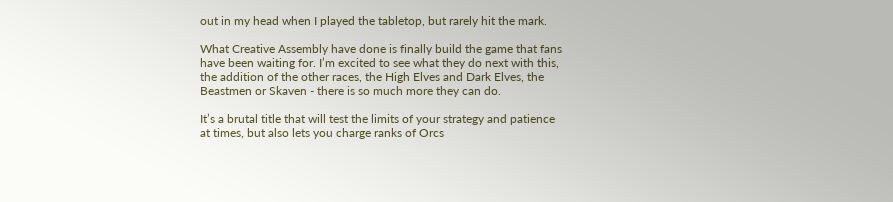out in my head when I played the tabletop, but rarely hit the mark.

What Creative Assembly have done is finally build the game that fans have been waiting for. I’m excited to see what they do next with this, the addition of the other races, the High Elves and Dark Elves, the Beastmen or Skaven - there is so much more they can do.

It’s a brutal title that will test the limits of your strategy and patience at times, but also lets you charge ranks of Orcs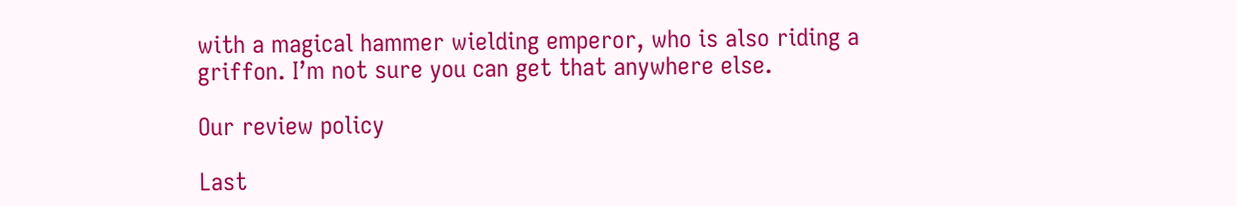with a magical hammer wielding emperor, who is also riding a griffon. I’m not sure you can get that anywhere else.

Our review policy

Last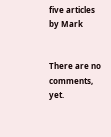five articles by Mark


There are no comments, yet.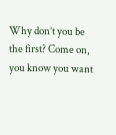Why don’t you be the first? Come on, you know you want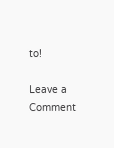to!

Leave a Comment